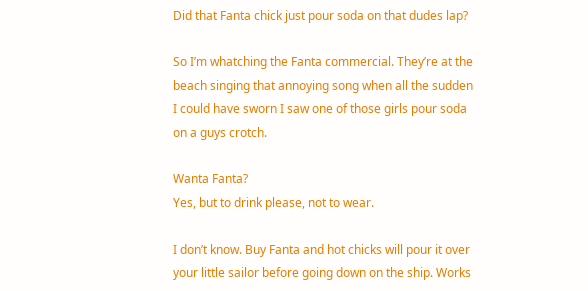Did that Fanta chick just pour soda on that dudes lap?

So I’m whatching the Fanta commercial. They’re at the beach singing that annoying song when all the sudden I could have sworn I saw one of those girls pour soda on a guys crotch.

Wanta Fanta?
Yes, but to drink please, not to wear.

I don’t know. Buy Fanta and hot chicks will pour it over your little sailor before going down on the ship. Works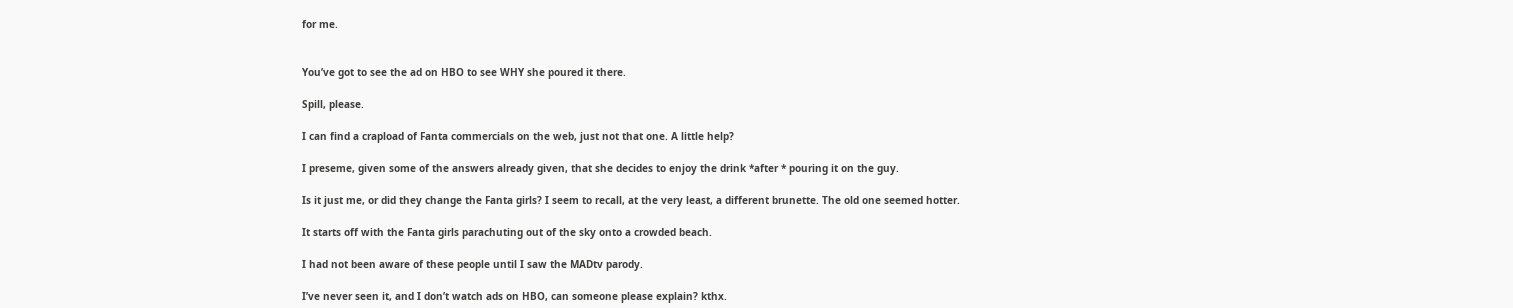for me.


You’ve got to see the ad on HBO to see WHY she poured it there.

Spill, please.

I can find a crapload of Fanta commercials on the web, just not that one. A little help?

I preseme, given some of the answers already given, that she decides to enjoy the drink *after * pouring it on the guy.

Is it just me, or did they change the Fanta girls? I seem to recall, at the very least, a different brunette. The old one seemed hotter.

It starts off with the Fanta girls parachuting out of the sky onto a crowded beach.

I had not been aware of these people until I saw the MADtv parody.

I’ve never seen it, and I don’t watch ads on HBO, can someone please explain? kthx.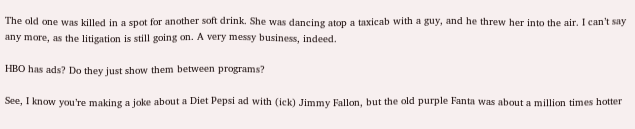The old one was killed in a spot for another soft drink. She was dancing atop a taxicab with a guy, and he threw her into the air. I can’t say any more, as the litigation is still going on. A very messy business, indeed.

HBO has ads? Do they just show them between programs?

See, I know you’re making a joke about a Diet Pepsi ad with (ick) Jimmy Fallon, but the old purple Fanta was about a million times hotter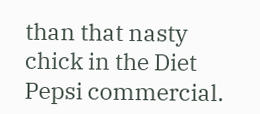than that nasty chick in the Diet Pepsi commercial.